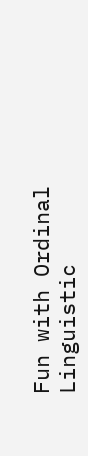Fun with Ordinal Linguistic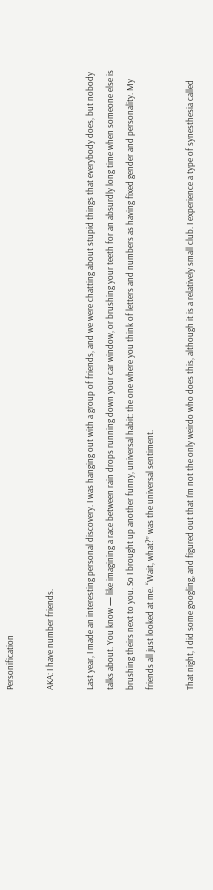Personification

AKA: I have number friends.

Last year, I made an interesting personal discovery. I was hanging out with a group of friends, and we were chatting about stupid things that everybody does, but nobody talks about. You know — like imagining a race between rain drops running down your car window, or brushing your teeth for an absurdly long time when someone else is brushing theirs next to you. So I brought up another funny, universal habit: the one where you think of letters and numbers as having fixed gender and personality. My friends all just looked at me. “Wait, what?” was the universal sentiment.

That night, I did some googling, and figured out that I’m not the only weirdo who does this, although it is a relatively small club. I experience a type of synesthesia called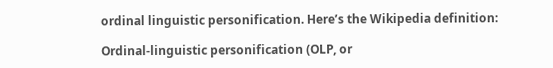ordinal linguistic personification. Here’s the Wikipedia definition:

Ordinal-linguistic personification (OLP, or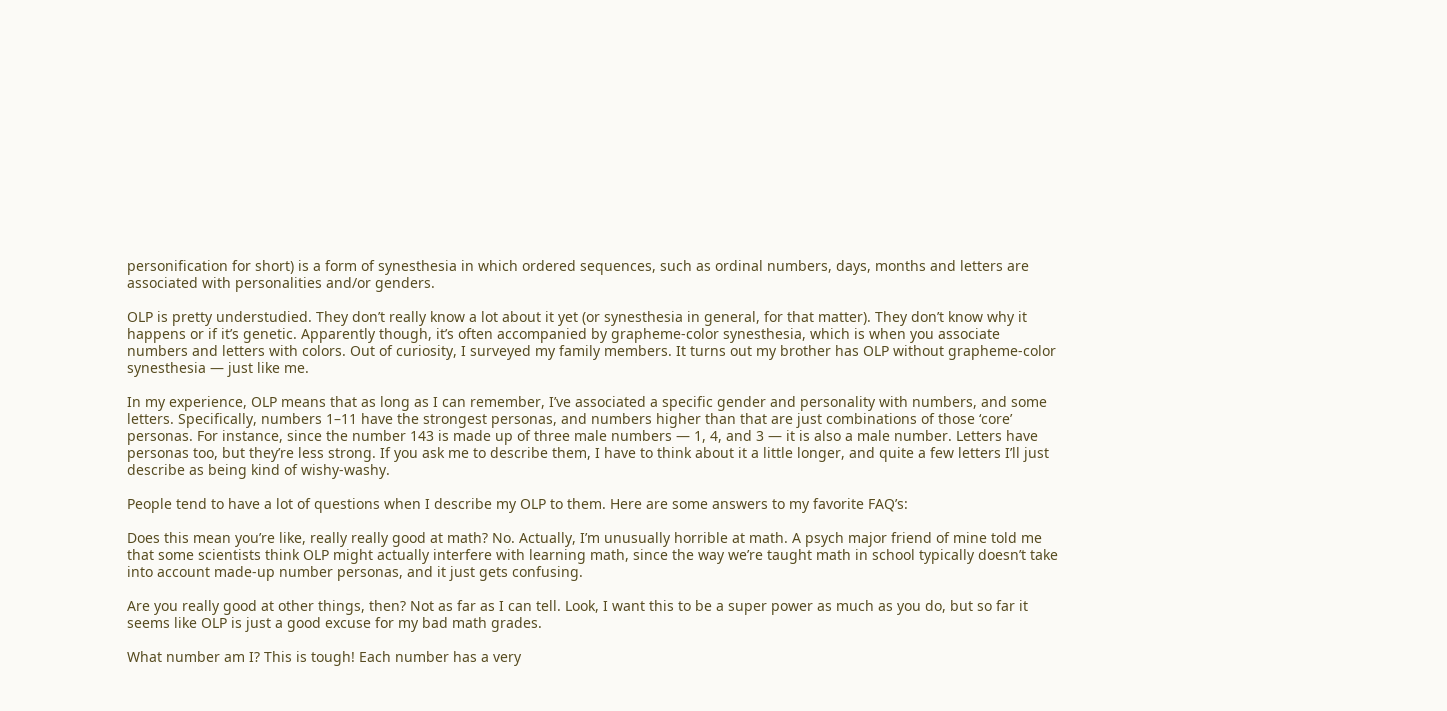personification for short) is a form of synesthesia in which ordered sequences, such as ordinal numbers, days, months and letters are associated with personalities and/or genders.

OLP is pretty understudied. They don’t really know a lot about it yet (or synesthesia in general, for that matter). They don’t know why it happens or if it’s genetic. Apparently though, it’s often accompanied by grapheme-color synesthesia, which is when you associate numbers and letters with colors. Out of curiosity, I surveyed my family members. It turns out my brother has OLP without grapheme-color synesthesia — just like me.

In my experience, OLP means that as long as I can remember, I’ve associated a specific gender and personality with numbers, and some letters. Specifically, numbers 1–11 have the strongest personas, and numbers higher than that are just combinations of those ‘core’ personas. For instance, since the number 143 is made up of three male numbers — 1, 4, and 3 — it is also a male number. Letters have personas too, but they’re less strong. If you ask me to describe them, I have to think about it a little longer, and quite a few letters I’ll just describe as being kind of wishy-washy.

People tend to have a lot of questions when I describe my OLP to them. Here are some answers to my favorite FAQ’s:

Does this mean you’re like, really really good at math? No. Actually, I’m unusually horrible at math. A psych major friend of mine told me that some scientists think OLP might actually interfere with learning math, since the way we’re taught math in school typically doesn’t take into account made-up number personas, and it just gets confusing.

Are you really good at other things, then? Not as far as I can tell. Look, I want this to be a super power as much as you do, but so far it seems like OLP is just a good excuse for my bad math grades.

What number am I? This is tough! Each number has a very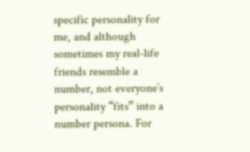specific personality for me, and although sometimes my real-life friends resemble a number, not everyone’s personality “fits” into a number persona. For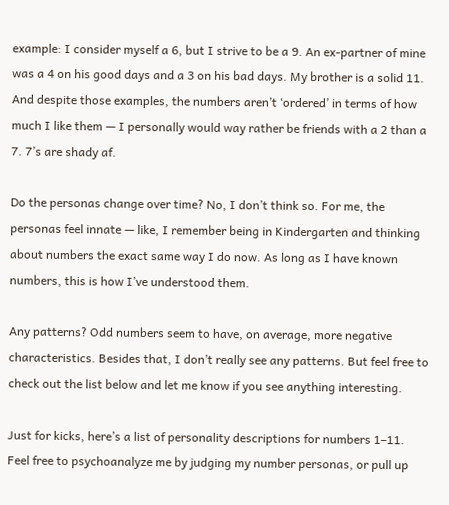example: I consider myself a 6, but I strive to be a 9. An ex-partner of mine was a 4 on his good days and a 3 on his bad days. My brother is a solid 11. And despite those examples, the numbers aren’t ‘ordered’ in terms of how much I like them — I personally would way rather be friends with a 2 than a 7. 7’s are shady af.

Do the personas change over time? No, I don’t think so. For me, the personas feel innate — like, I remember being in Kindergarten and thinking about numbers the exact same way I do now. As long as I have known numbers, this is how I’ve understood them.

Any patterns? Odd numbers seem to have, on average, more negative characteristics. Besides that, I don’t really see any patterns. But feel free to check out the list below and let me know if you see anything interesting.

Just for kicks, here’s a list of personality descriptions for numbers 1–11. Feel free to psychoanalyze me by judging my number personas, or pull up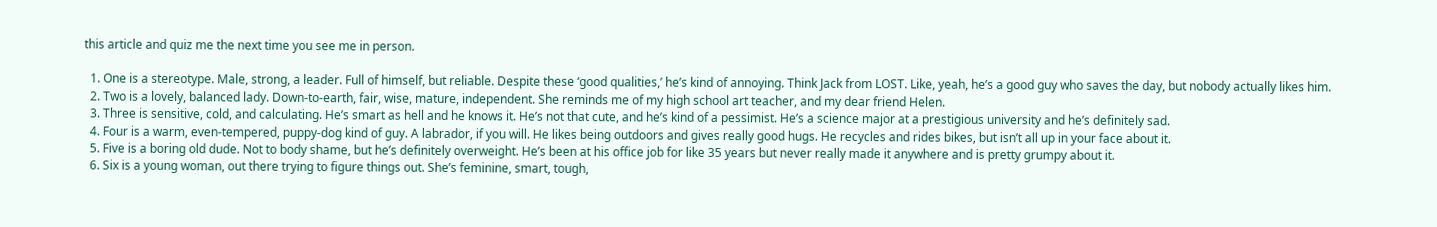this article and quiz me the next time you see me in person.

  1. One is a stereotype. Male, strong, a leader. Full of himself, but reliable. Despite these ‘good qualities,’ he’s kind of annoying. Think Jack from LOST. Like, yeah, he’s a good guy who saves the day, but nobody actually likes him.
  2. Two is a lovely, balanced lady. Down-to-earth, fair, wise, mature, independent. She reminds me of my high school art teacher, and my dear friend Helen.
  3. Three is sensitive, cold, and calculating. He’s smart as hell and he knows it. He’s not that cute, and he’s kind of a pessimist. He’s a science major at a prestigious university and he’s definitely sad.
  4. Four is a warm, even-tempered, puppy-dog kind of guy. A labrador, if you will. He likes being outdoors and gives really good hugs. He recycles and rides bikes, but isn’t all up in your face about it.
  5. Five is a boring old dude. Not to body shame, but he’s definitely overweight. He’s been at his office job for like 35 years but never really made it anywhere and is pretty grumpy about it.
  6. Six is a young woman, out there trying to figure things out. She’s feminine, smart, tough,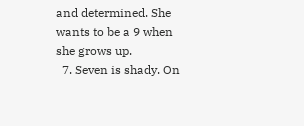and determined. She wants to be a 9 when she grows up.
  7. Seven is shady. On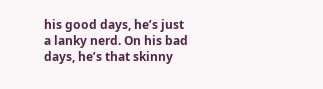his good days, he’s just a lanky nerd. On his bad days, he’s that skinny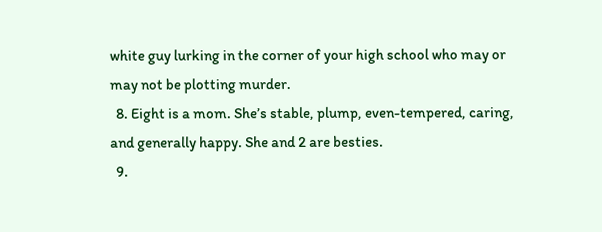white guy lurking in the corner of your high school who may or may not be plotting murder.
  8. Eight is a mom. She’s stable, plump, even-tempered, caring, and generally happy. She and 2 are besties.
  9.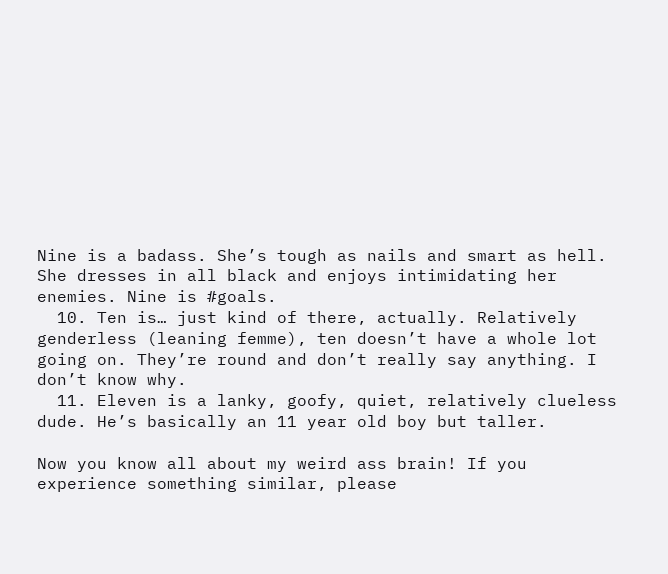Nine is a badass. She’s tough as nails and smart as hell. She dresses in all black and enjoys intimidating her enemies. Nine is #goals.
  10. Ten is… just kind of there, actually. Relatively genderless (leaning femme), ten doesn’t have a whole lot going on. They’re round and don’t really say anything. I don’t know why.
  11. Eleven is a lanky, goofy, quiet, relatively clueless dude. He’s basically an 11 year old boy but taller.

Now you know all about my weird ass brain! If you experience something similar, please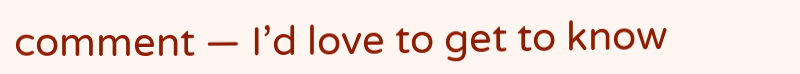comment — I’d love to get to know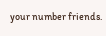your number friends.